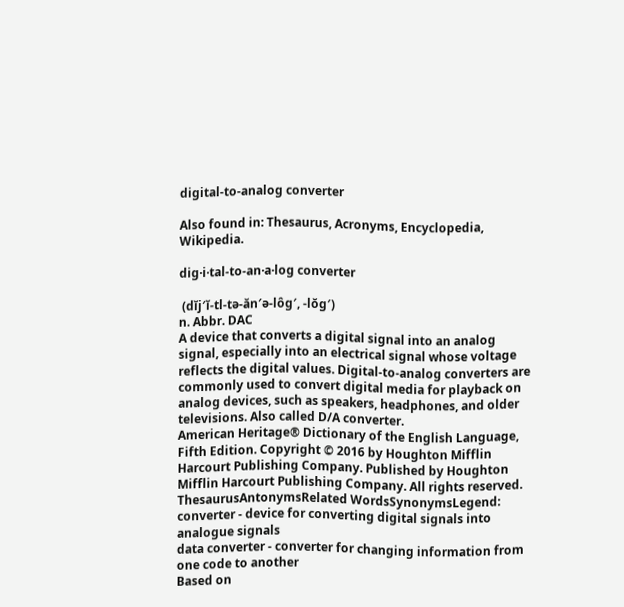digital-to-analog converter

Also found in: Thesaurus, Acronyms, Encyclopedia, Wikipedia.

dig·i·tal-to-an·a·log converter

 (dĭj′ĭ-tl-tə-ăn′ə-lôg′, -lŏg′)
n. Abbr. DAC
A device that converts a digital signal into an analog signal, especially into an electrical signal whose voltage reflects the digital values. Digital-to-analog converters are commonly used to convert digital media for playback on analog devices, such as speakers, headphones, and older televisions. Also called D/A converter.
American Heritage® Dictionary of the English Language, Fifth Edition. Copyright © 2016 by Houghton Mifflin Harcourt Publishing Company. Published by Houghton Mifflin Harcourt Publishing Company. All rights reserved.
ThesaurusAntonymsRelated WordsSynonymsLegend: converter - device for converting digital signals into analogue signals
data converter - converter for changing information from one code to another
Based on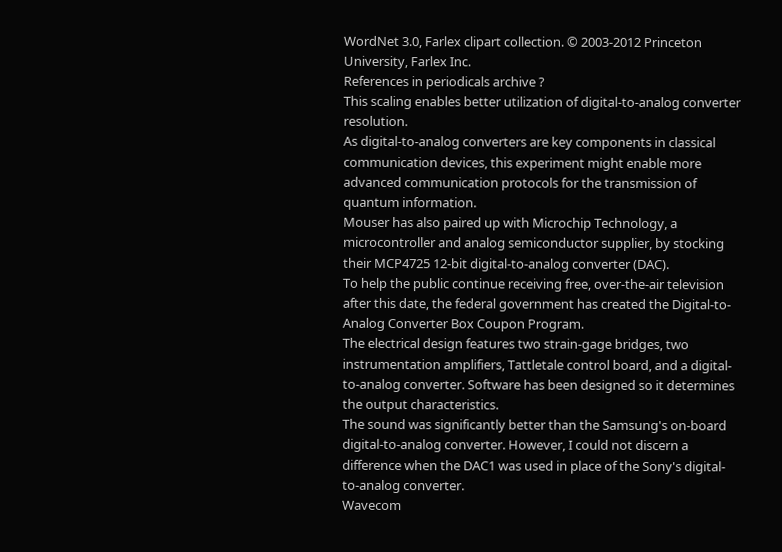WordNet 3.0, Farlex clipart collection. © 2003-2012 Princeton University, Farlex Inc.
References in periodicals archive ?
This scaling enables better utilization of digital-to-analog converter resolution.
As digital-to-analog converters are key components in classical communication devices, this experiment might enable more advanced communication protocols for the transmission of quantum information.
Mouser has also paired up with Microchip Technology, a microcontroller and analog semiconductor supplier, by stocking their MCP4725 12-bit digital-to-analog converter (DAC).
To help the public continue receiving free, over-the-air television after this date, the federal government has created the Digital-to-Analog Converter Box Coupon Program.
The electrical design features two strain-gage bridges, two instrumentation amplifiers, Tattletale control board, and a digital-to-analog converter. Software has been designed so it determines the output characteristics.
The sound was significantly better than the Samsung's on-board digital-to-analog converter. However, I could not discern a difference when the DAC1 was used in place of the Sony's digital-to-analog converter.
Wavecom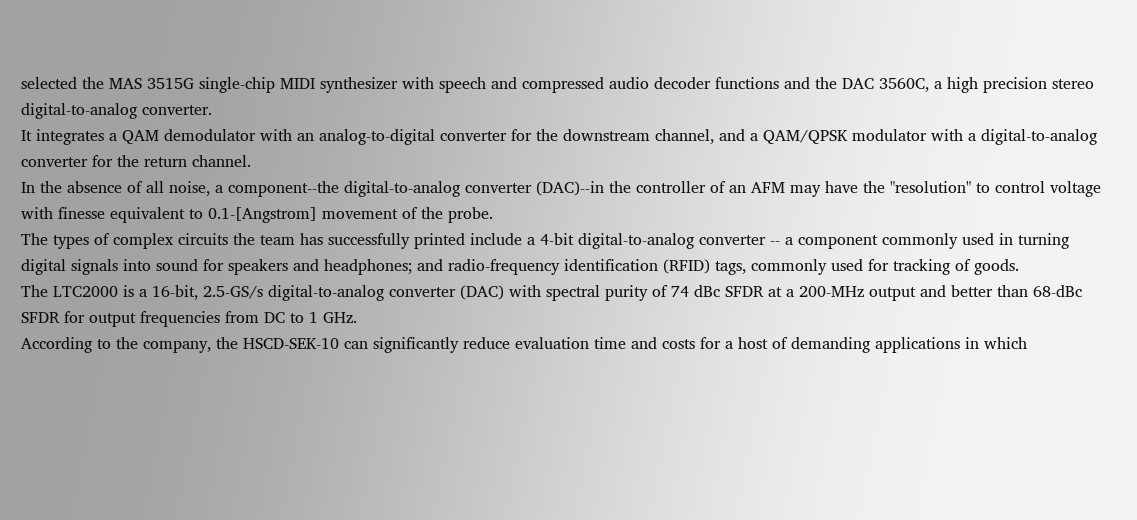selected the MAS 3515G single-chip MIDI synthesizer with speech and compressed audio decoder functions and the DAC 3560C, a high precision stereo digital-to-analog converter.
It integrates a QAM demodulator with an analog-to-digital converter for the downstream channel, and a QAM/QPSK modulator with a digital-to-analog converter for the return channel.
In the absence of all noise, a component--the digital-to-analog converter (DAC)--in the controller of an AFM may have the "resolution" to control voltage with finesse equivalent to 0.1-[Angstrom] movement of the probe.
The types of complex circuits the team has successfully printed include a 4-bit digital-to-analog converter -- a component commonly used in turning digital signals into sound for speakers and headphones; and radio-frequency identification (RFID) tags, commonly used for tracking of goods.
The LTC2000 is a 16-bit, 2.5-GS/s digital-to-analog converter (DAC) with spectral purity of 74 dBc SFDR at a 200-MHz output and better than 68-dBc SFDR for output frequencies from DC to 1 GHz.
According to the company, the HSCD-SEK-10 can significantly reduce evaluation time and costs for a host of demanding applications in which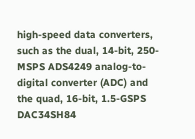high-speed data converters, such as the dual, 14-bit, 250-MSPS ADS4249 analog-to-digital converter (ADC) and the quad, 16-bit, 1.5-GSPS DAC34SH84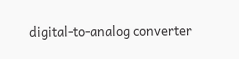digital-to-analog converter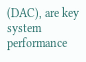(DAC), are key system performance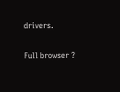drivers.

Full browser ?